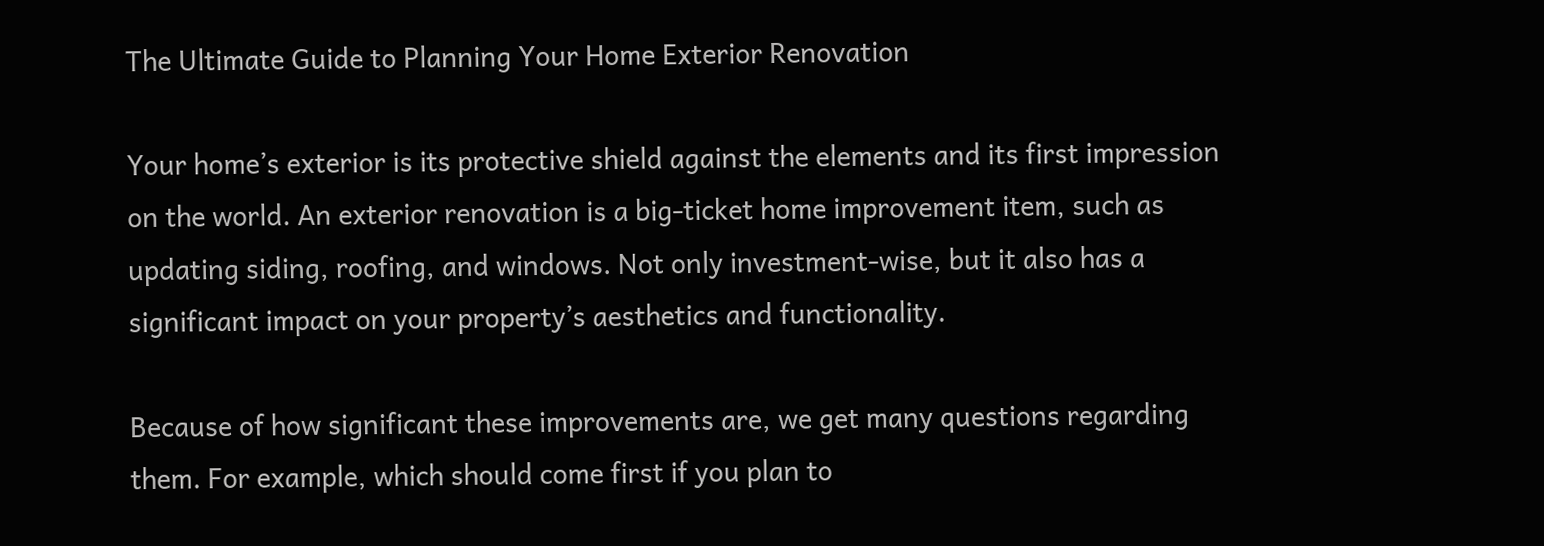The Ultimate Guide to Planning Your Home Exterior Renovation

Your home’s exterior is its protective shield against the elements and its first impression on the world. An exterior renovation is a big-ticket home improvement item, such as updating siding, roofing, and windows. Not only investment-wise, but it also has a significant impact on your property’s aesthetics and functionality.

Because of how significant these improvements are, we get many questions regarding them. For example, which should come first if you plan to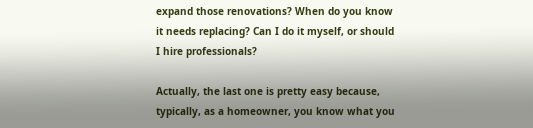expand those renovations? When do you know it needs replacing? Can I do it myself, or should I hire professionals?

Actually, the last one is pretty easy because, typically, as a homeowner, you know what you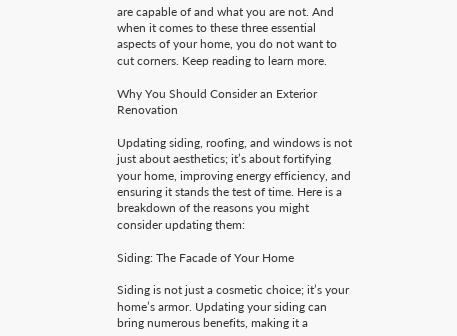are capable of and what you are not. And when it comes to these three essential aspects of your home, you do not want to cut corners. Keep reading to learn more.

Why You Should Consider an Exterior Renovation

Updating siding, roofing, and windows is not just about aesthetics; it’s about fortifying your home, improving energy efficiency, and ensuring it stands the test of time. Here is a breakdown of the reasons you might consider updating them:

Siding: The Facade of Your Home

Siding is not just a cosmetic choice; it’s your home’s armor. Updating your siding can bring numerous benefits, making it a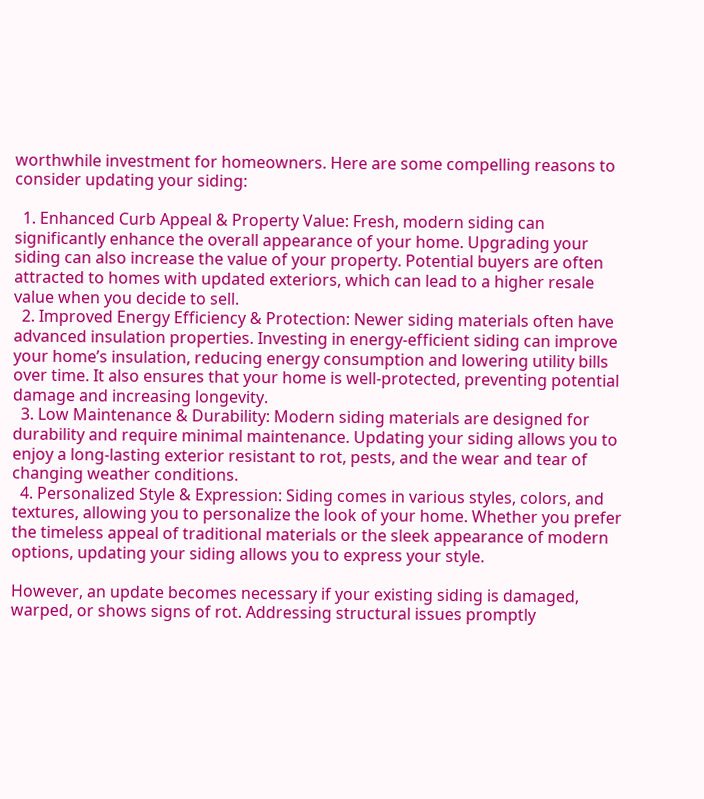worthwhile investment for homeowners. Here are some compelling reasons to consider updating your siding:

  1. Enhanced Curb Appeal & Property Value: Fresh, modern siding can significantly enhance the overall appearance of your home. Upgrading your siding can also increase the value of your property. Potential buyers are often attracted to homes with updated exteriors, which can lead to a higher resale value when you decide to sell.
  2. Improved Energy Efficiency & Protection: Newer siding materials often have advanced insulation properties. Investing in energy-efficient siding can improve your home’s insulation, reducing energy consumption and lowering utility bills over time. It also ensures that your home is well-protected, preventing potential damage and increasing longevity.
  3. Low Maintenance & Durability: Modern siding materials are designed for durability and require minimal maintenance. Updating your siding allows you to enjoy a long-lasting exterior resistant to rot, pests, and the wear and tear of changing weather conditions.
  4. Personalized Style & Expression: Siding comes in various styles, colors, and textures, allowing you to personalize the look of your home. Whether you prefer the timeless appeal of traditional materials or the sleek appearance of modern options, updating your siding allows you to express your style.

However, an update becomes necessary if your existing siding is damaged, warped, or shows signs of rot. Addressing structural issues promptly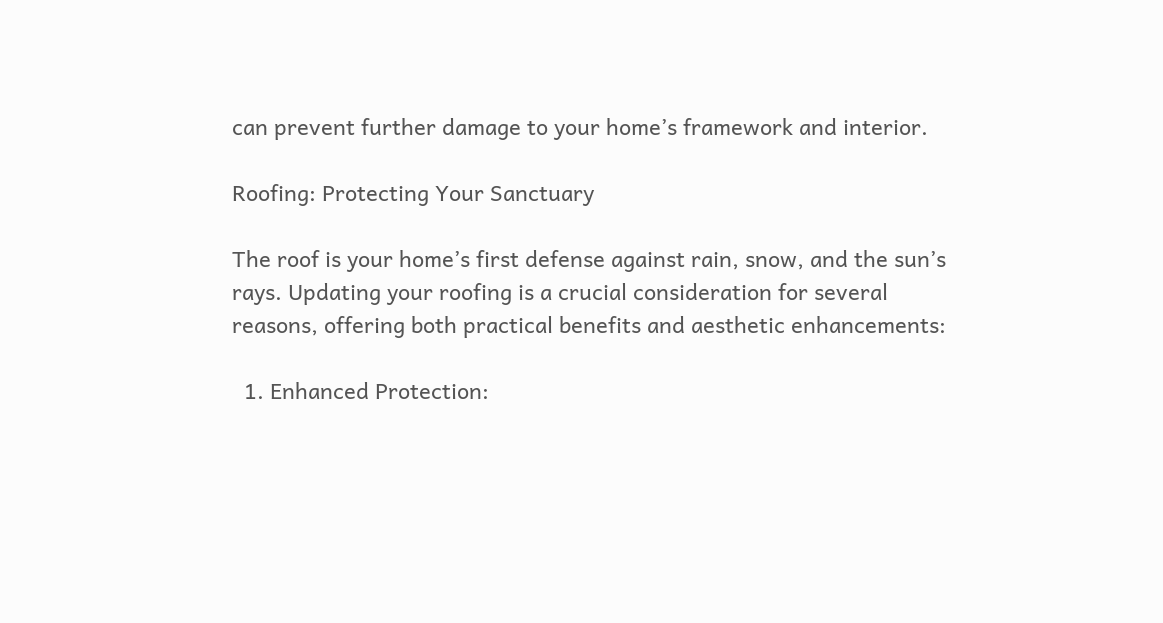can prevent further damage to your home’s framework and interior.

Roofing: Protecting Your Sanctuary

The roof is your home’s first defense against rain, snow, and the sun’s rays. Updating your roofing is a crucial consideration for several reasons, offering both practical benefits and aesthetic enhancements:

  1. Enhanced Protection: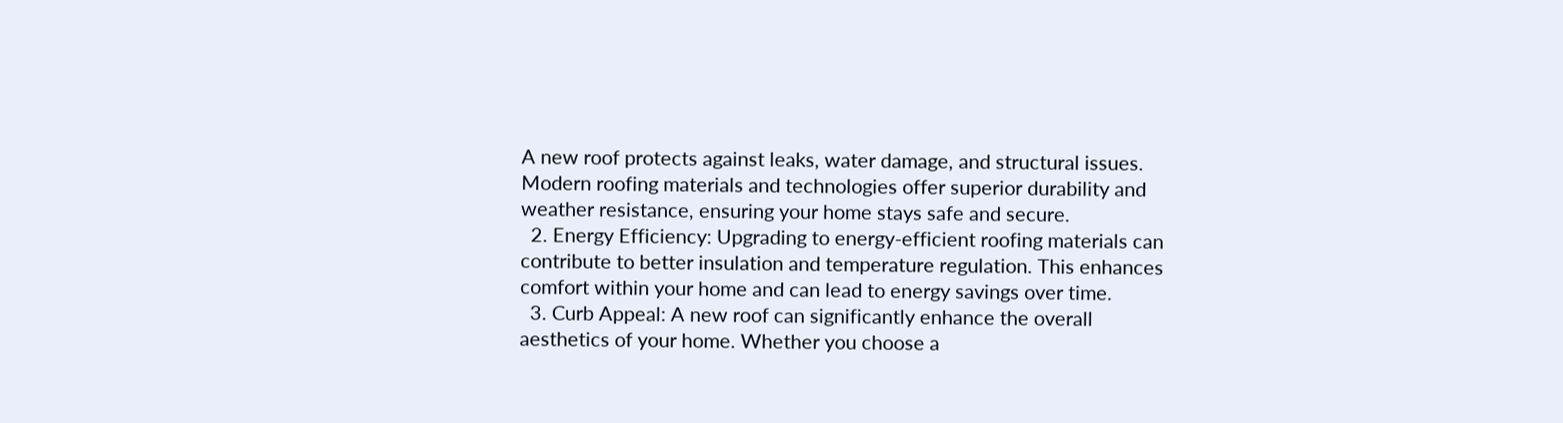A new roof protects against leaks, water damage, and structural issues. Modern roofing materials and technologies offer superior durability and weather resistance, ensuring your home stays safe and secure.
  2. Energy Efficiency: Upgrading to energy-efficient roofing materials can contribute to better insulation and temperature regulation. This enhances comfort within your home and can lead to energy savings over time.
  3. Curb Appeal: A new roof can significantly enhance the overall aesthetics of your home. Whether you choose a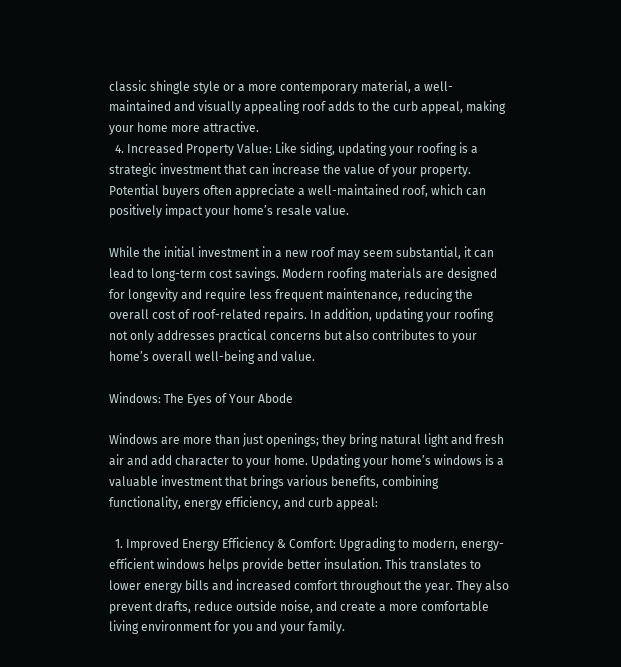classic shingle style or a more contemporary material, a well-maintained and visually appealing roof adds to the curb appeal, making your home more attractive.
  4. Increased Property Value: Like siding, updating your roofing is a strategic investment that can increase the value of your property. Potential buyers often appreciate a well-maintained roof, which can positively impact your home’s resale value.

While the initial investment in a new roof may seem substantial, it can lead to long-term cost savings. Modern roofing materials are designed for longevity and require less frequent maintenance, reducing the overall cost of roof-related repairs. In addition, updating your roofing not only addresses practical concerns but also contributes to your home’s overall well-being and value.

Windows: The Eyes of Your Abode

Windows are more than just openings; they bring natural light and fresh air and add character to your home. Updating your home’s windows is a valuable investment that brings various benefits, combining functionality, energy efficiency, and curb appeal:

  1. Improved Energy Efficiency & Comfort: Upgrading to modern, energy-efficient windows helps provide better insulation. This translates to lower energy bills and increased comfort throughout the year. They also prevent drafts, reduce outside noise, and create a more comfortable living environment for you and your family.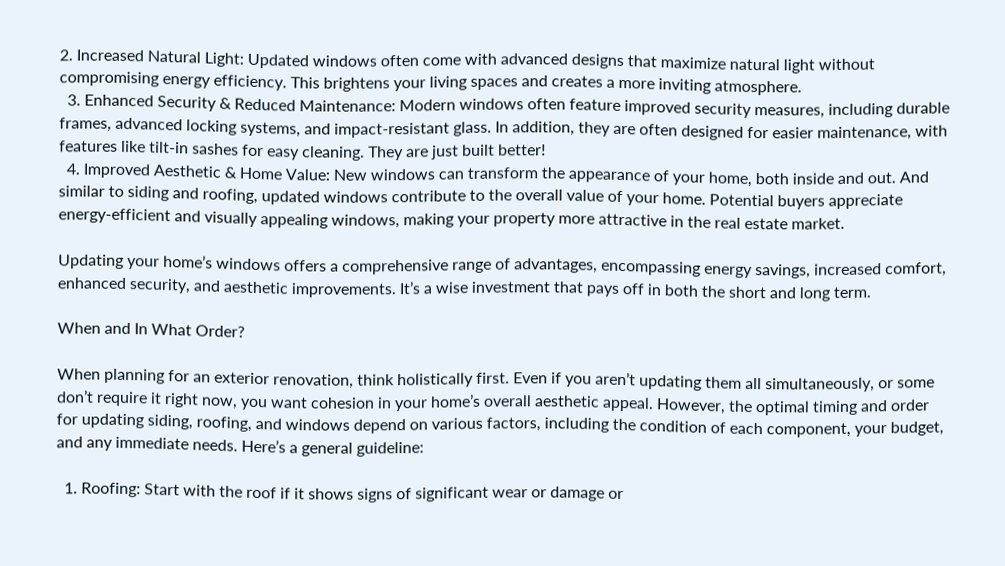2. Increased Natural Light: Updated windows often come with advanced designs that maximize natural light without compromising energy efficiency. This brightens your living spaces and creates a more inviting atmosphere.
  3. Enhanced Security & Reduced Maintenance: Modern windows often feature improved security measures, including durable frames, advanced locking systems, and impact-resistant glass. In addition, they are often designed for easier maintenance, with features like tilt-in sashes for easy cleaning. They are just built better!
  4. Improved Aesthetic & Home Value: New windows can transform the appearance of your home, both inside and out. And similar to siding and roofing, updated windows contribute to the overall value of your home. Potential buyers appreciate energy-efficient and visually appealing windows, making your property more attractive in the real estate market.

Updating your home’s windows offers a comprehensive range of advantages, encompassing energy savings, increased comfort, enhanced security, and aesthetic improvements. It’s a wise investment that pays off in both the short and long term.

When and In What Order?

When planning for an exterior renovation, think holistically first. Even if you aren’t updating them all simultaneously, or some don’t require it right now, you want cohesion in your home’s overall aesthetic appeal. However, the optimal timing and order for updating siding, roofing, and windows depend on various factors, including the condition of each component, your budget, and any immediate needs. Here’s a general guideline:

  1. Roofing: Start with the roof if it shows signs of significant wear or damage or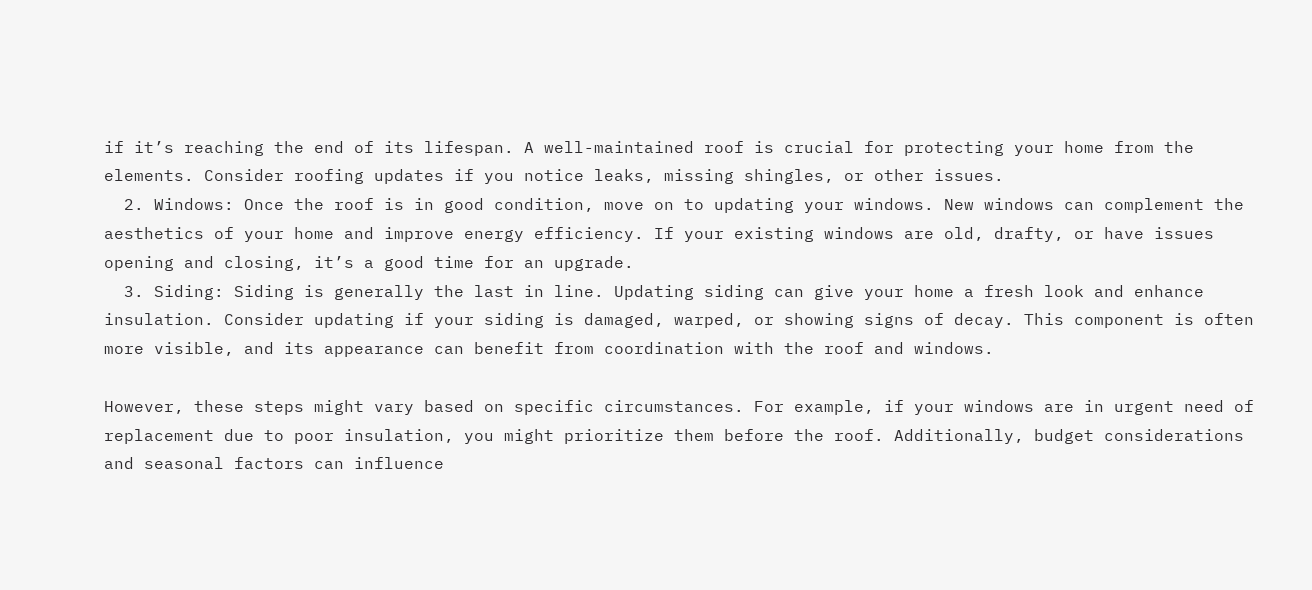if it’s reaching the end of its lifespan. A well-maintained roof is crucial for protecting your home from the elements. Consider roofing updates if you notice leaks, missing shingles, or other issues.
  2. Windows: Once the roof is in good condition, move on to updating your windows. New windows can complement the aesthetics of your home and improve energy efficiency. If your existing windows are old, drafty, or have issues opening and closing, it’s a good time for an upgrade.
  3. Siding: Siding is generally the last in line. Updating siding can give your home a fresh look and enhance insulation. Consider updating if your siding is damaged, warped, or showing signs of decay. This component is often more visible, and its appearance can benefit from coordination with the roof and windows.

However, these steps might vary based on specific circumstances. For example, if your windows are in urgent need of replacement due to poor insulation, you might prioritize them before the roof. Additionally, budget considerations and seasonal factors can influence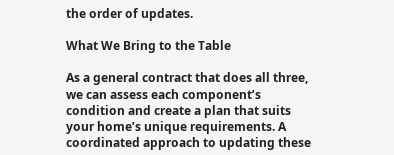the order of updates.

What We Bring to the Table

As a general contract that does all three, we can assess each component’s condition and create a plan that suits your home’s unique requirements. A coordinated approach to updating these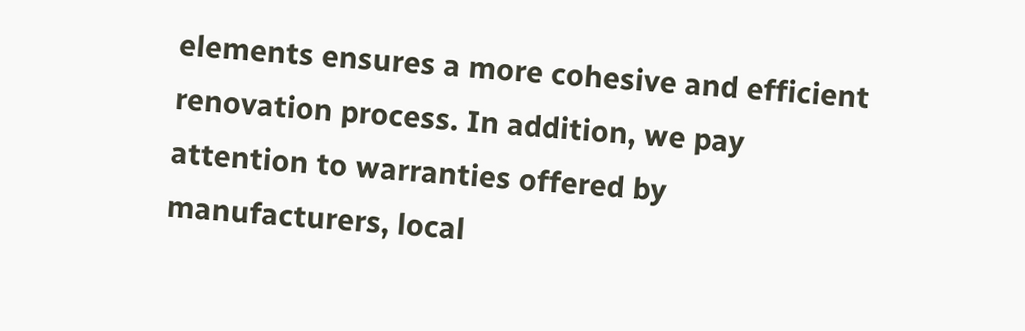elements ensures a more cohesive and efficient renovation process. In addition, we pay attention to warranties offered by manufacturers, local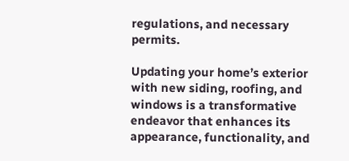regulations, and necessary permits.

Updating your home’s exterior with new siding, roofing, and windows is a transformative endeavor that enhances its appearance, functionality, and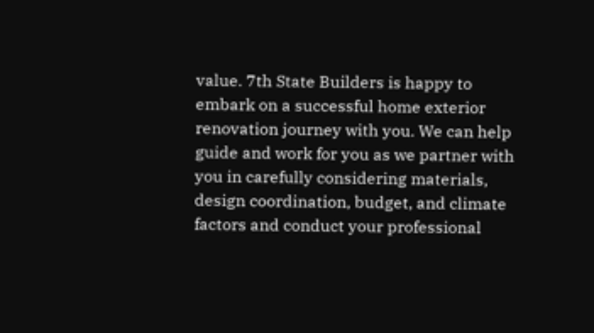value. 7th State Builders is happy to embark on a successful home exterior renovation journey with you. We can help guide and work for you as we partner with you in carefully considering materials, design coordination, budget, and climate factors and conduct your professional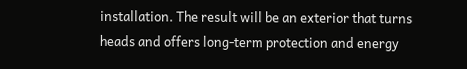installation. The result will be an exterior that turns heads and offers long-term protection and energy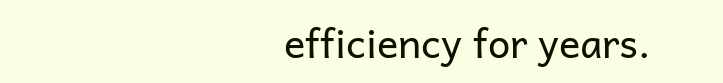efficiency for years.